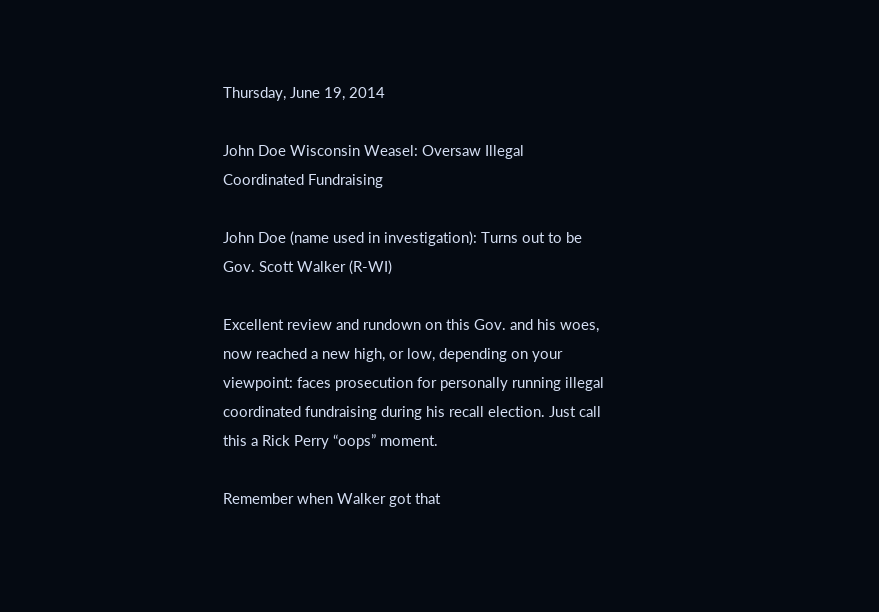Thursday, June 19, 2014

John Doe Wisconsin Weasel: Oversaw Illegal Coordinated Fundraising

John Doe (name used in investigation): Turns out to be Gov. Scott Walker (R-WI)

Excellent review and rundown on this Gov. and his woes, now reached a new high, or low, depending on your viewpoint: faces prosecution for personally running illegal coordinated fundraising during his recall election. Just call this a Rick Perry “oops” moment.

Remember when Walker got that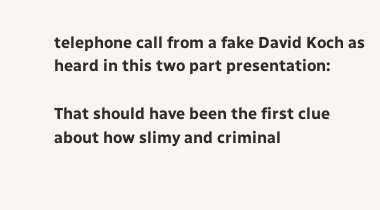telephone call from a fake David Koch as heard in this two part presentation:

That should have been the first clue about how slimy and criminal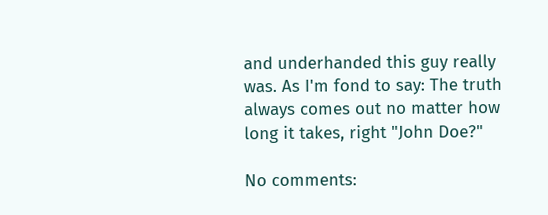and underhanded this guy really was. As I'm fond to say: The truth always comes out no matter how long it takes, right "John Doe?"

No comments: